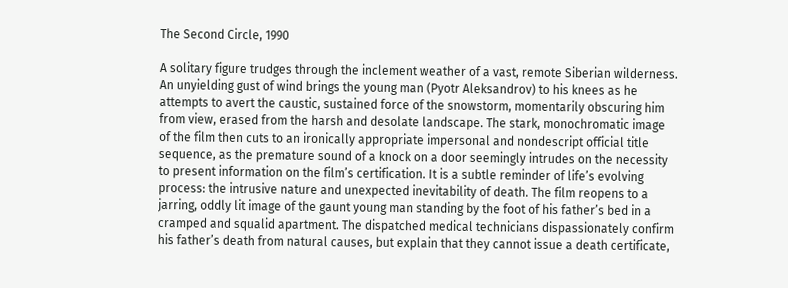The Second Circle, 1990

A solitary figure trudges through the inclement weather of a vast, remote Siberian wilderness. An unyielding gust of wind brings the young man (Pyotr Aleksandrov) to his knees as he attempts to avert the caustic, sustained force of the snowstorm, momentarily obscuring him from view, erased from the harsh and desolate landscape. The stark, monochromatic image of the film then cuts to an ironically appropriate impersonal and nondescript official title sequence, as the premature sound of a knock on a door seemingly intrudes on the necessity to present information on the film’s certification. It is a subtle reminder of life’s evolving process: the intrusive nature and unexpected inevitability of death. The film reopens to a jarring, oddly lit image of the gaunt young man standing by the foot of his father’s bed in a cramped and squalid apartment. The dispatched medical technicians dispassionately confirm his father’s death from natural causes, but explain that they cannot issue a death certificate,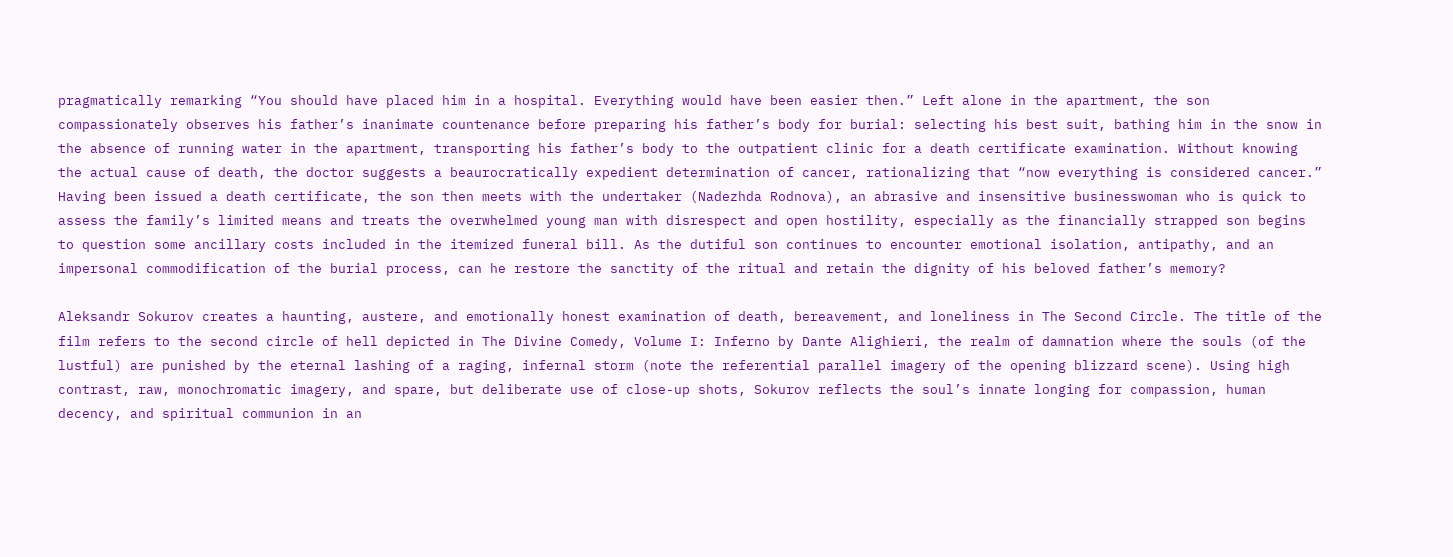pragmatically remarking “You should have placed him in a hospital. Everything would have been easier then.” Left alone in the apartment, the son compassionately observes his father’s inanimate countenance before preparing his father’s body for burial: selecting his best suit, bathing him in the snow in the absence of running water in the apartment, transporting his father’s body to the outpatient clinic for a death certificate examination. Without knowing the actual cause of death, the doctor suggests a beaurocratically expedient determination of cancer, rationalizing that “now everything is considered cancer.” Having been issued a death certificate, the son then meets with the undertaker (Nadezhda Rodnova), an abrasive and insensitive businesswoman who is quick to assess the family’s limited means and treats the overwhelmed young man with disrespect and open hostility, especially as the financially strapped son begins to question some ancillary costs included in the itemized funeral bill. As the dutiful son continues to encounter emotional isolation, antipathy, and an impersonal commodification of the burial process, can he restore the sanctity of the ritual and retain the dignity of his beloved father’s memory?

Aleksandr Sokurov creates a haunting, austere, and emotionally honest examination of death, bereavement, and loneliness in The Second Circle. The title of the film refers to the second circle of hell depicted in The Divine Comedy, Volume I: Inferno by Dante Alighieri, the realm of damnation where the souls (of the lustful) are punished by the eternal lashing of a raging, infernal storm (note the referential parallel imagery of the opening blizzard scene). Using high contrast, raw, monochromatic imagery, and spare, but deliberate use of close-up shots, Sokurov reflects the soul’s innate longing for compassion, human decency, and spiritual communion in an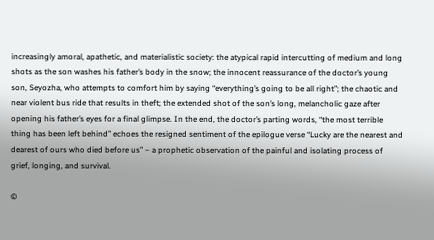increasingly amoral, apathetic, and materialistic society: the atypical rapid intercutting of medium and long shots as the son washes his father’s body in the snow; the innocent reassurance of the doctor’s young son, Seyozha, who attempts to comfort him by saying “everything’s going to be all right”; the chaotic and near violent bus ride that results in theft; the extended shot of the son’s long, melancholic gaze after opening his father’s eyes for a final glimpse. In the end, the doctor’s parting words, “the most terrible thing has been left behind” echoes the resigned sentiment of the epilogue verse “Lucky are the nearest and dearest of ours who died before us” – a prophetic observation of the painful and isolating process of grief, longing, and survival.

©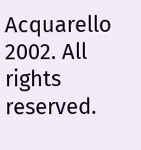Acquarello 2002. All rights reserved.